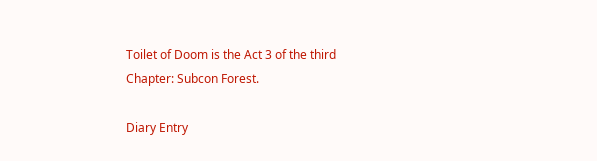Toilet of Doom is the Act 3 of the third Chapter: Subcon Forest.

Diary Entry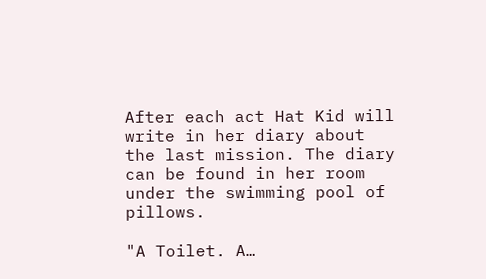After each act Hat Kid will write in her diary about the last mission. The diary can be found in her room under the swimming pool of pillows.

"A Toilet. A…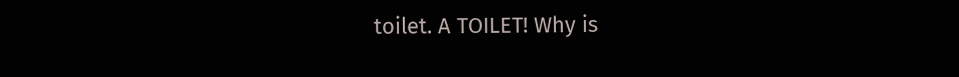toilet. A TOILET! Why is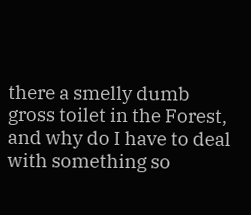there a smelly dumb gross toilet in the Forest, and why do I have to deal with something so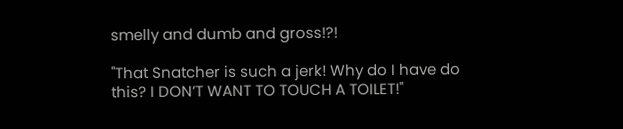smelly and dumb and gross!?!

"That Snatcher is such a jerk! Why do I have do this? I DON’T WANT TO TOUCH A TOILET!"